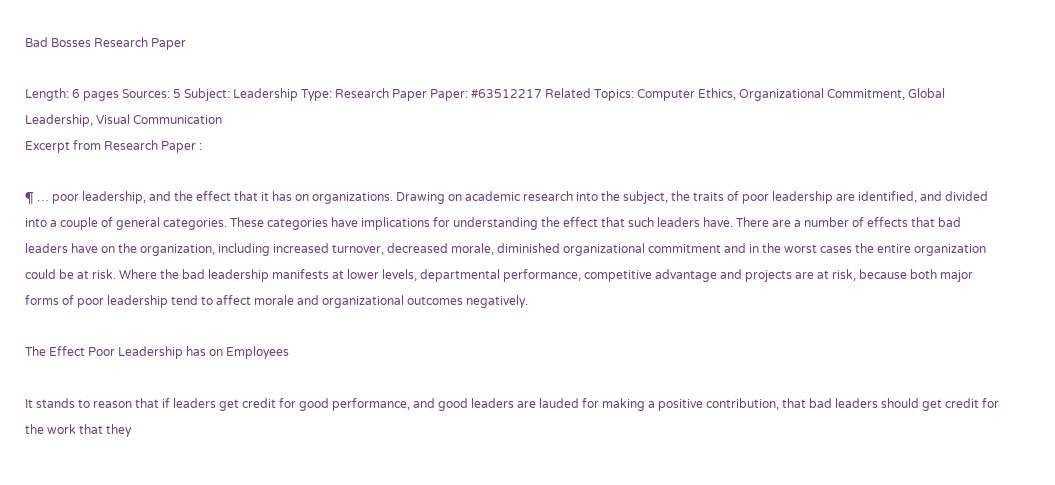Bad Bosses Research Paper

Length: 6 pages Sources: 5 Subject: Leadership Type: Research Paper Paper: #63512217 Related Topics: Computer Ethics, Organizational Commitment, Global Leadership, Visual Communication
Excerpt from Research Paper :

¶ … poor leadership, and the effect that it has on organizations. Drawing on academic research into the subject, the traits of poor leadership are identified, and divided into a couple of general categories. These categories have implications for understanding the effect that such leaders have. There are a number of effects that bad leaders have on the organization, including increased turnover, decreased morale, diminished organizational commitment and in the worst cases the entire organization could be at risk. Where the bad leadership manifests at lower levels, departmental performance, competitive advantage and projects are at risk, because both major forms of poor leadership tend to affect morale and organizational outcomes negatively.

The Effect Poor Leadership has on Employees

It stands to reason that if leaders get credit for good performance, and good leaders are lauded for making a positive contribution, that bad leaders should get credit for the work that they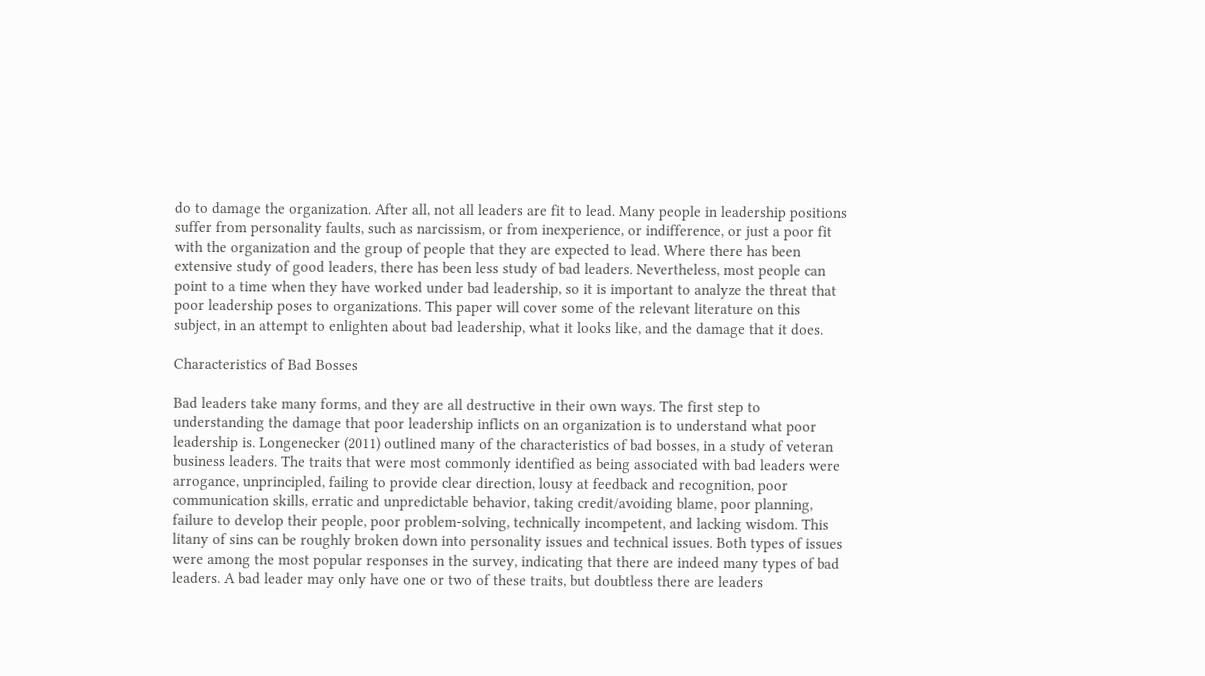do to damage the organization. After all, not all leaders are fit to lead. Many people in leadership positions suffer from personality faults, such as narcissism, or from inexperience, or indifference, or just a poor fit with the organization and the group of people that they are expected to lead. Where there has been extensive study of good leaders, there has been less study of bad leaders. Nevertheless, most people can point to a time when they have worked under bad leadership, so it is important to analyze the threat that poor leadership poses to organizations. This paper will cover some of the relevant literature on this subject, in an attempt to enlighten about bad leadership, what it looks like, and the damage that it does.

Characteristics of Bad Bosses

Bad leaders take many forms, and they are all destructive in their own ways. The first step to understanding the damage that poor leadership inflicts on an organization is to understand what poor leadership is. Longenecker (2011) outlined many of the characteristics of bad bosses, in a study of veteran business leaders. The traits that were most commonly identified as being associated with bad leaders were arrogance, unprincipled, failing to provide clear direction, lousy at feedback and recognition, poor communication skills, erratic and unpredictable behavior, taking credit/avoiding blame, poor planning, failure to develop their people, poor problem-solving, technically incompetent, and lacking wisdom. This litany of sins can be roughly broken down into personality issues and technical issues. Both types of issues were among the most popular responses in the survey, indicating that there are indeed many types of bad leaders. A bad leader may only have one or two of these traits, but doubtless there are leaders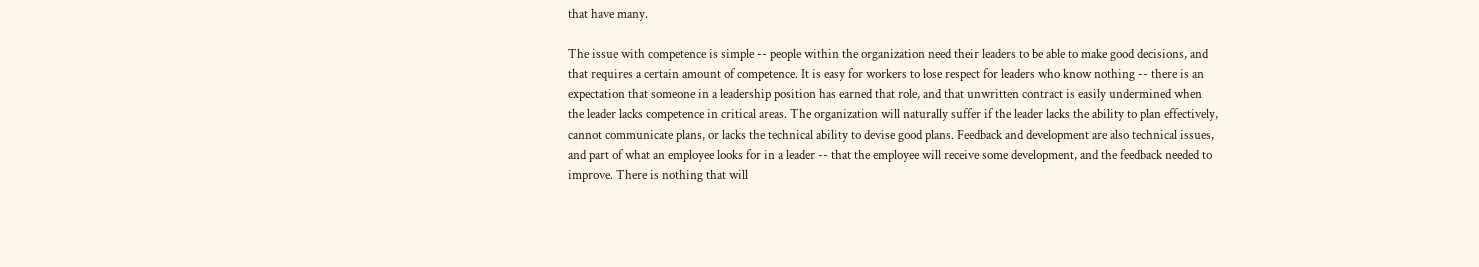that have many.

The issue with competence is simple -- people within the organization need their leaders to be able to make good decisions, and that requires a certain amount of competence. It is easy for workers to lose respect for leaders who know nothing -- there is an expectation that someone in a leadership position has earned that role, and that unwritten contract is easily undermined when the leader lacks competence in critical areas. The organization will naturally suffer if the leader lacks the ability to plan effectively, cannot communicate plans, or lacks the technical ability to devise good plans. Feedback and development are also technical issues, and part of what an employee looks for in a leader -- that the employee will receive some development, and the feedback needed to improve. There is nothing that will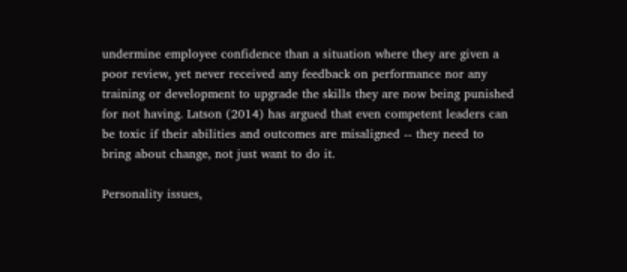undermine employee confidence than a situation where they are given a poor review, yet never received any feedback on performance nor any training or development to upgrade the skills they are now being punished for not having. Latson (2014) has argued that even competent leaders can be toxic if their abilities and outcomes are misaligned -- they need to bring about change, not just want to do it.

Personality issues,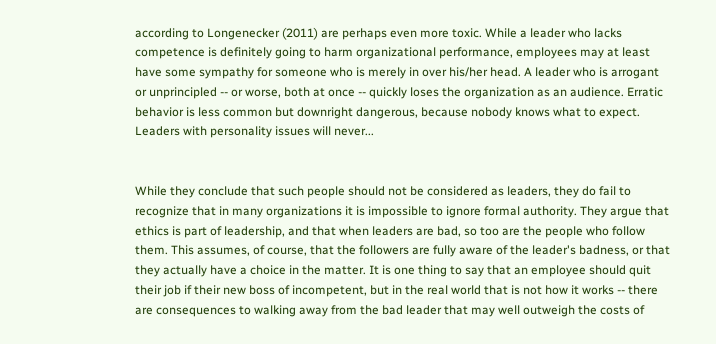according to Longenecker (2011) are perhaps even more toxic. While a leader who lacks competence is definitely going to harm organizational performance, employees may at least have some sympathy for someone who is merely in over his/her head. A leader who is arrogant or unprincipled -- or worse, both at once -- quickly loses the organization as an audience. Erratic behavior is less common but downright dangerous, because nobody knows what to expect. Leaders with personality issues will never...


While they conclude that such people should not be considered as leaders, they do fail to recognize that in many organizations it is impossible to ignore formal authority. They argue that ethics is part of leadership, and that when leaders are bad, so too are the people who follow them. This assumes, of course, that the followers are fully aware of the leader's badness, or that they actually have a choice in the matter. It is one thing to say that an employee should quit their job if their new boss of incompetent, but in the real world that is not how it works -- there are consequences to walking away from the bad leader that may well outweigh the costs of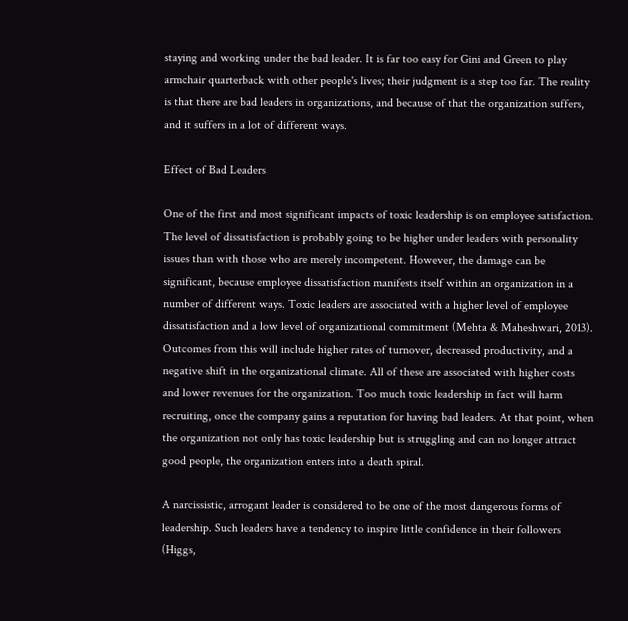staying and working under the bad leader. It is far too easy for Gini and Green to play armchair quarterback with other people's lives; their judgment is a step too far. The reality is that there are bad leaders in organizations, and because of that the organization suffers, and it suffers in a lot of different ways.

Effect of Bad Leaders

One of the first and most significant impacts of toxic leadership is on employee satisfaction. The level of dissatisfaction is probably going to be higher under leaders with personality issues than with those who are merely incompetent. However, the damage can be significant, because employee dissatisfaction manifests itself within an organization in a number of different ways. Toxic leaders are associated with a higher level of employee dissatisfaction and a low level of organizational commitment (Mehta & Maheshwari, 2013). Outcomes from this will include higher rates of turnover, decreased productivity, and a negative shift in the organizational climate. All of these are associated with higher costs and lower revenues for the organization. Too much toxic leadership in fact will harm recruiting, once the company gains a reputation for having bad leaders. At that point, when the organization not only has toxic leadership but is struggling and can no longer attract good people, the organization enters into a death spiral.

A narcissistic, arrogant leader is considered to be one of the most dangerous forms of leadership. Such leaders have a tendency to inspire little confidence in their followers (Higgs,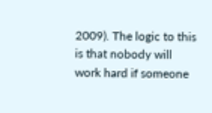2009). The logic to this is that nobody will work hard if someone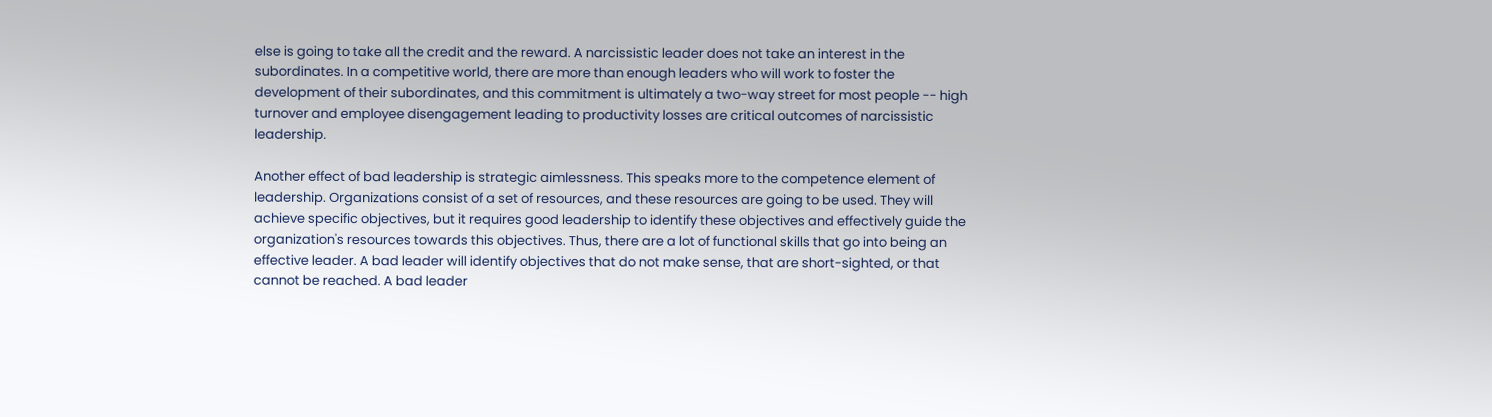else is going to take all the credit and the reward. A narcissistic leader does not take an interest in the subordinates. In a competitive world, there are more than enough leaders who will work to foster the development of their subordinates, and this commitment is ultimately a two-way street for most people -- high turnover and employee disengagement leading to productivity losses are critical outcomes of narcissistic leadership.

Another effect of bad leadership is strategic aimlessness. This speaks more to the competence element of leadership. Organizations consist of a set of resources, and these resources are going to be used. They will achieve specific objectives, but it requires good leadership to identify these objectives and effectively guide the organization's resources towards this objectives. Thus, there are a lot of functional skills that go into being an effective leader. A bad leader will identify objectives that do not make sense, that are short-sighted, or that cannot be reached. A bad leader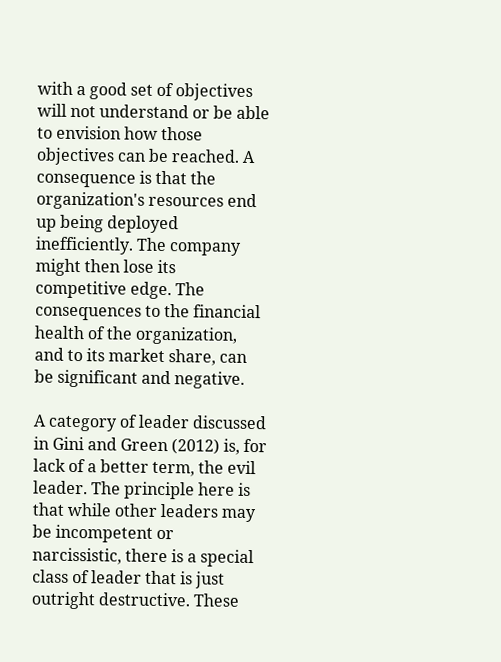with a good set of objectives will not understand or be able to envision how those objectives can be reached. A consequence is that the organization's resources end up being deployed inefficiently. The company might then lose its competitive edge. The consequences to the financial health of the organization, and to its market share, can be significant and negative.

A category of leader discussed in Gini and Green (2012) is, for lack of a better term, the evil leader. The principle here is that while other leaders may be incompetent or narcissistic, there is a special class of leader that is just outright destructive. These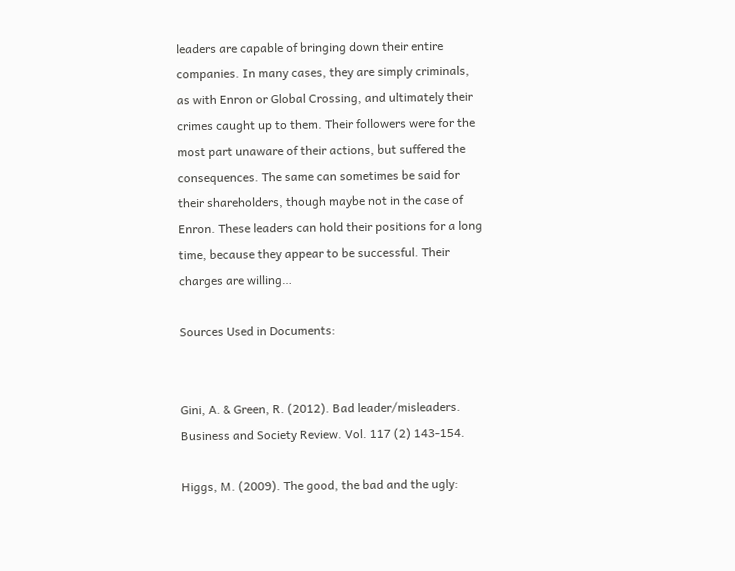leaders are capable of bringing down their entire companies. In many cases, they are simply criminals, as with Enron or Global Crossing, and ultimately their crimes caught up to them. Their followers were for the most part unaware of their actions, but suffered the consequences. The same can sometimes be said for their shareholders, though maybe not in the case of Enron. These leaders can hold their positions for a long time, because they appear to be successful. Their charges are willing…

Sources Used in Documents:


Gini, A. & Green, R. (2012). Bad leader/misleaders. Business and Society Review. Vol. 117 (2) 143-154.

Higgs, M. (2009). The good, the bad and the ugly: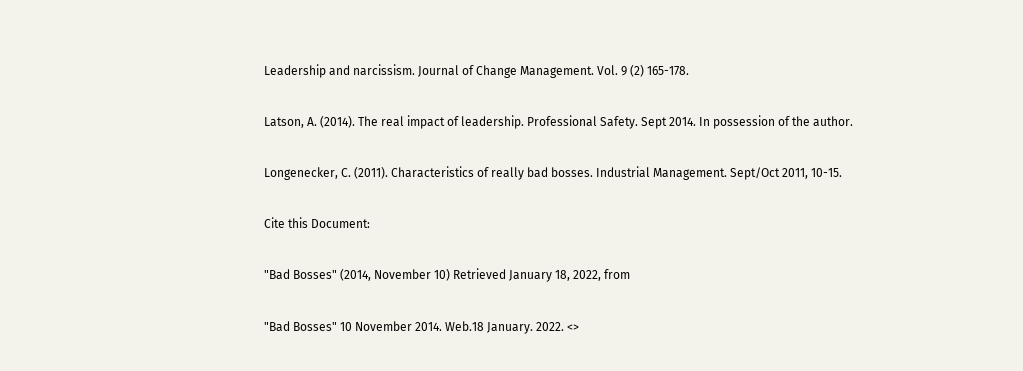Leadership and narcissism. Journal of Change Management. Vol. 9 (2) 165-178.

Latson, A. (2014). The real impact of leadership. Professional Safety. Sept 2014. In possession of the author.

Longenecker, C. (2011). Characteristics of really bad bosses. Industrial Management. Sept/Oct 2011, 10-15.

Cite this Document:

"Bad Bosses" (2014, November 10) Retrieved January 18, 2022, from

"Bad Bosses" 10 November 2014. Web.18 January. 2022. <>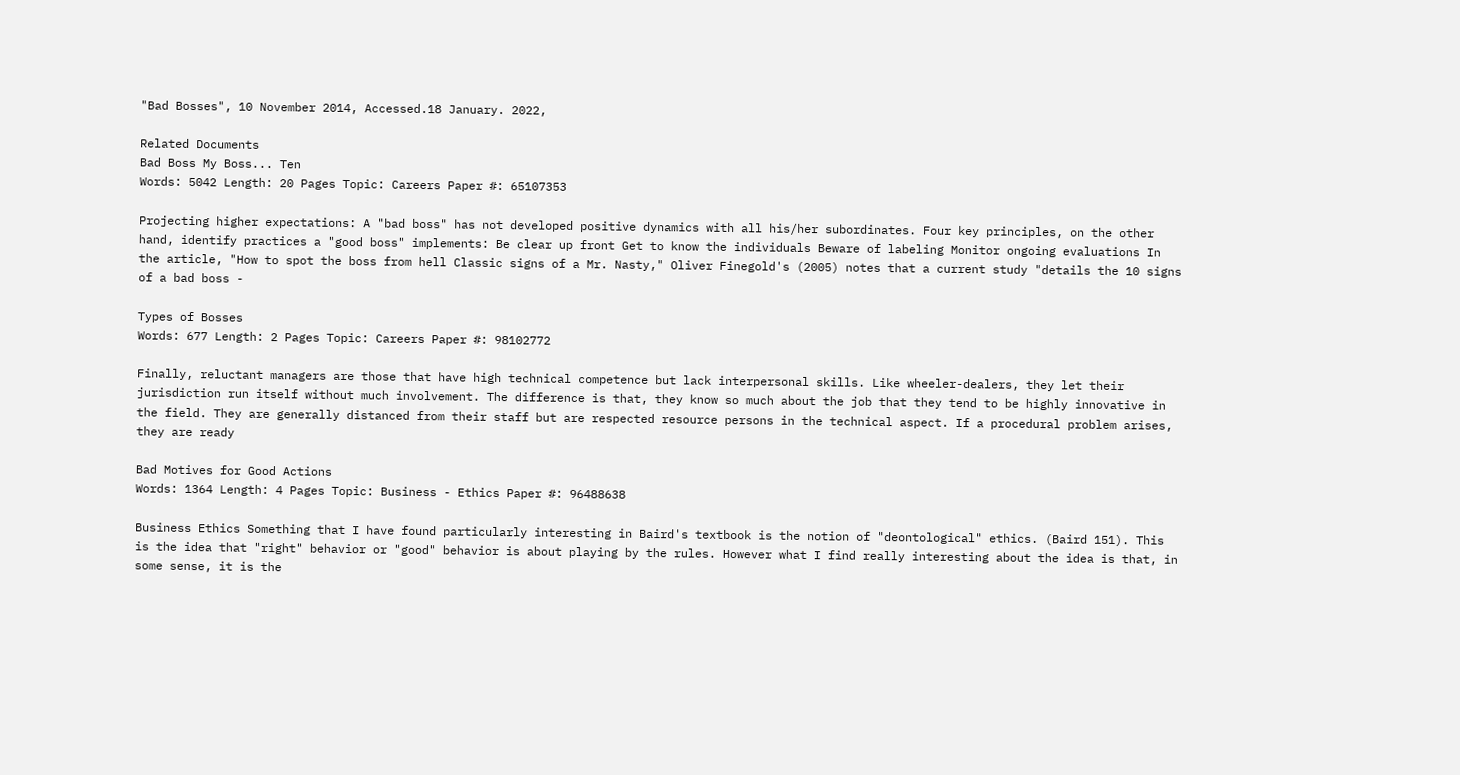"Bad Bosses", 10 November 2014, Accessed.18 January. 2022,

Related Documents
Bad Boss My Boss... Ten
Words: 5042 Length: 20 Pages Topic: Careers Paper #: 65107353

Projecting higher expectations: A "bad boss" has not developed positive dynamics with all his/her subordinates. Four key principles, on the other hand, identify practices a "good boss" implements: Be clear up front Get to know the individuals Beware of labeling Monitor ongoing evaluations In the article, "How to spot the boss from hell Classic signs of a Mr. Nasty," Oliver Finegold's (2005) notes that a current study "details the 10 signs of a bad boss -

Types of Bosses
Words: 677 Length: 2 Pages Topic: Careers Paper #: 98102772

Finally, reluctant managers are those that have high technical competence but lack interpersonal skills. Like wheeler-dealers, they let their jurisdiction run itself without much involvement. The difference is that, they know so much about the job that they tend to be highly innovative in the field. They are generally distanced from their staff but are respected resource persons in the technical aspect. If a procedural problem arises, they are ready

Bad Motives for Good Actions
Words: 1364 Length: 4 Pages Topic: Business - Ethics Paper #: 96488638

Business Ethics Something that I have found particularly interesting in Baird's textbook is the notion of "deontological" ethics. (Baird 151). This is the idea that "right" behavior or "good" behavior is about playing by the rules. However what I find really interesting about the idea is that, in some sense, it is the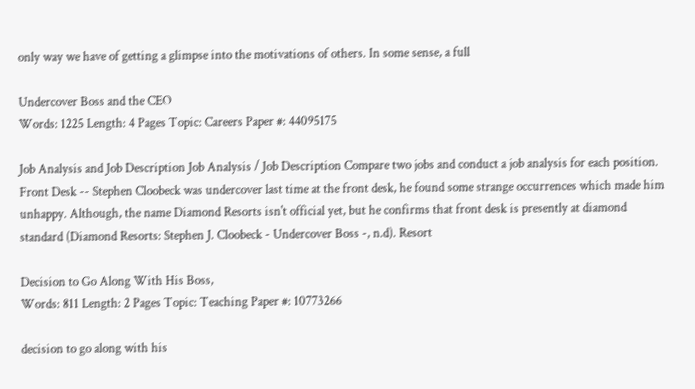only way we have of getting a glimpse into the motivations of others. In some sense, a full

Undercover Boss and the CEO
Words: 1225 Length: 4 Pages Topic: Careers Paper #: 44095175

Job Analysis and Job Description Job Analysis / Job Description Compare two jobs and conduct a job analysis for each position. Front Desk -- Stephen Cloobeck was undercover last time at the front desk, he found some strange occurrences which made him unhappy. Although, the name Diamond Resorts isn't official yet, but he confirms that front desk is presently at diamond standard (Diamond Resorts: Stephen J. Cloobeck - Undercover Boss -, n.d). Resort

Decision to Go Along With His Boss,
Words: 811 Length: 2 Pages Topic: Teaching Paper #: 10773266

decision to go along with his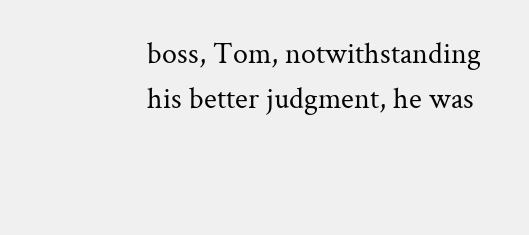boss, Tom, notwithstanding his better judgment, he was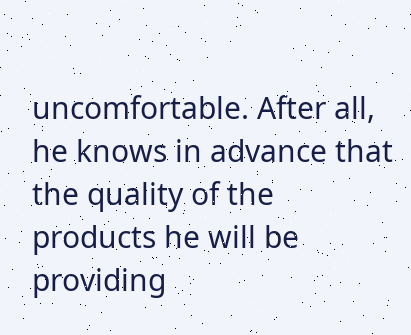uncomfortable. After all, he knows in advance that the quality of the products he will be providing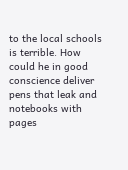to the local schools is terrible. How could he in good conscience deliver pens that leak and notebooks with pages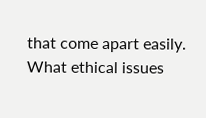that come apart easily. What ethical issues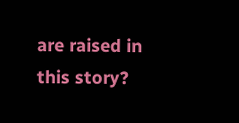are raised in this story?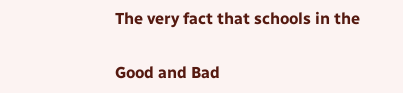The very fact that schools in the

Good and Bad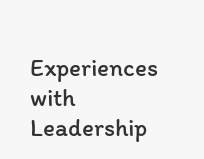Experiences with Leadership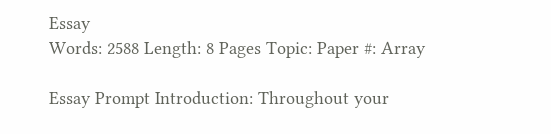Essay
Words: 2588 Length: 8 Pages Topic: Paper #: Array

Essay Prompt Introduction: Throughout your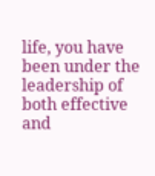life, you have been under the leadership of both effective and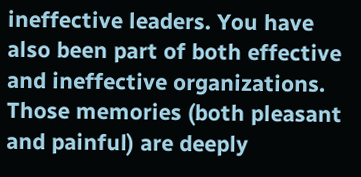ineffective leaders. You have also been part of both effective and ineffective organizations. Those memories (both pleasant and painful) are deeply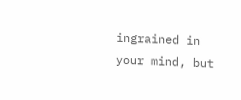ingrained in your mind, but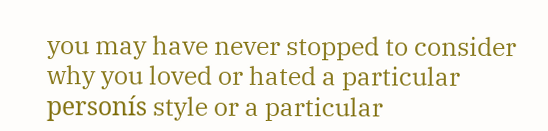you may have never stopped to consider why you loved or hated a particular personís style or a particular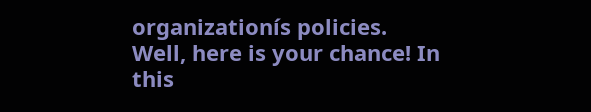organizationís policies. Well, here is your chance! In this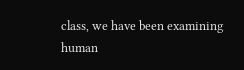class, we have been examining human